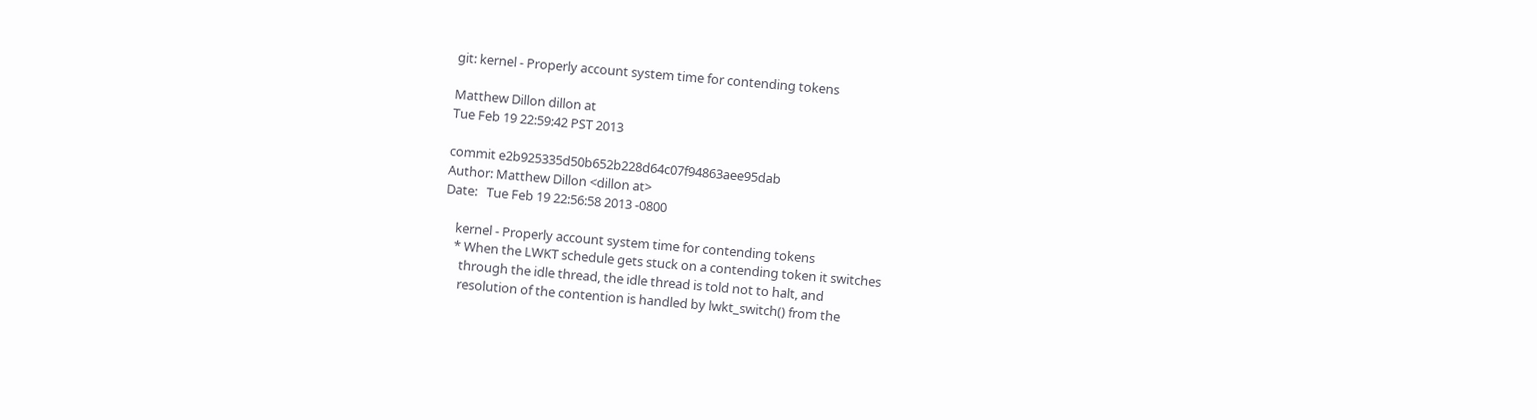git: kernel - Properly account system time for contending tokens

Matthew Dillon dillon at
Tue Feb 19 22:59:42 PST 2013

commit e2b925335d50b652b228d64c07f94863aee95dab
Author: Matthew Dillon <dillon at>
Date:   Tue Feb 19 22:56:58 2013 -0800

    kernel - Properly account system time for contending tokens
    * When the LWKT schedule gets stuck on a contending token it switches
      through the idle thread, the idle thread is told not to halt, and
      resolution of the contention is handled by lwkt_switch() from the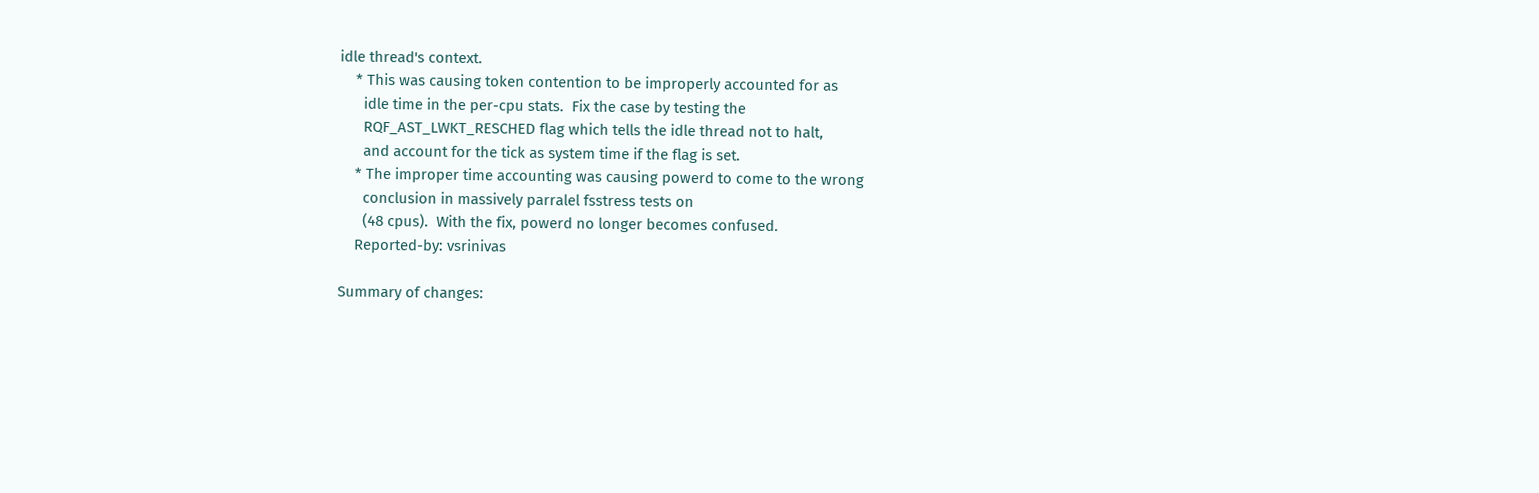idle thread's context.
    * This was causing token contention to be improperly accounted for as
      idle time in the per-cpu stats.  Fix the case by testing the
      RQF_AST_LWKT_RESCHED flag which tells the idle thread not to halt,
      and account for the tick as system time if the flag is set.
    * The improper time accounting was causing powerd to come to the wrong
      conclusion in massively parralel fsstress tests on
      (48 cpus).  With the fix, powerd no longer becomes confused.
    Reported-by: vsrinivas

Summary of changes: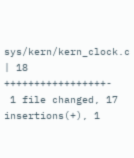sys/kern/kern_clock.c | 18 +++++++++++++++++-
 1 file changed, 17 insertions(+), 1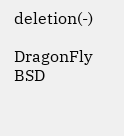deletion(-)

DragonFly BSD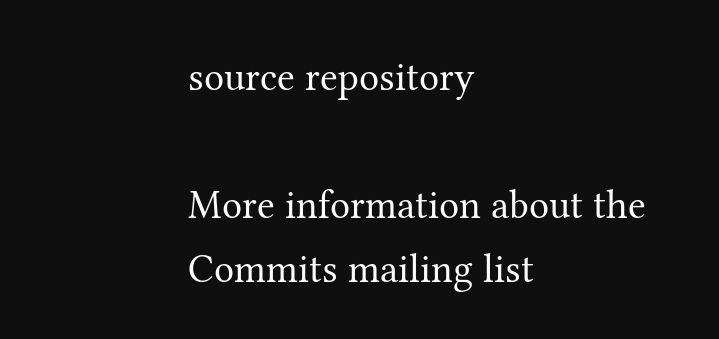source repository

More information about the Commits mailing list